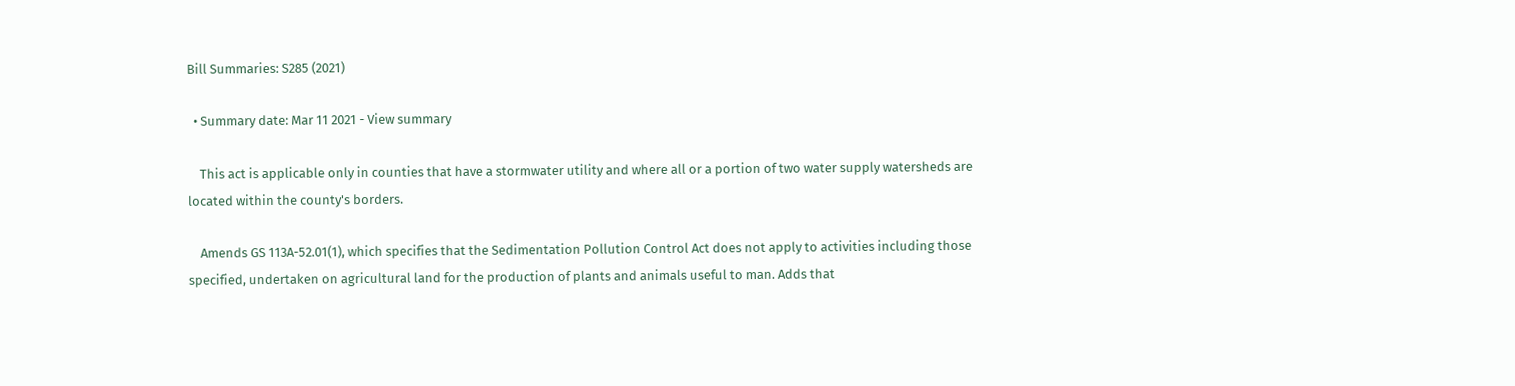Bill Summaries: S285 (2021)

  • Summary date: Mar 11 2021 - View summary

    This act is applicable only in counties that have a stormwater utility and where all or a portion of two water supply watersheds are located within the county's borders.

    Amends GS 113A-52.01(1), which specifies that the Sedimentation Pollution Control Act does not apply to activities including those specified, undertaken on agricultural land for the production of plants and animals useful to man. Adds that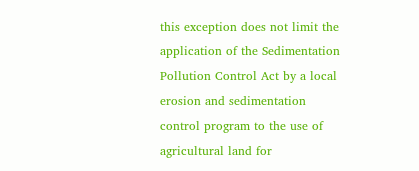this exception does not limit the application of the Sedimentation Pollution Control Act by a local erosion and sedimentation control program to the use of agricultural land for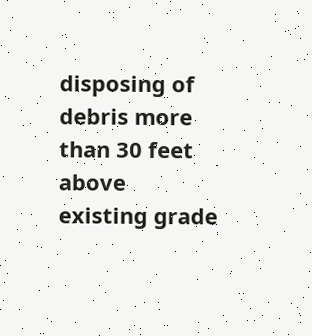disposing of debris more than 30 feet above existing grade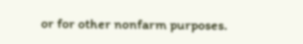or for other nonfarm purposes.